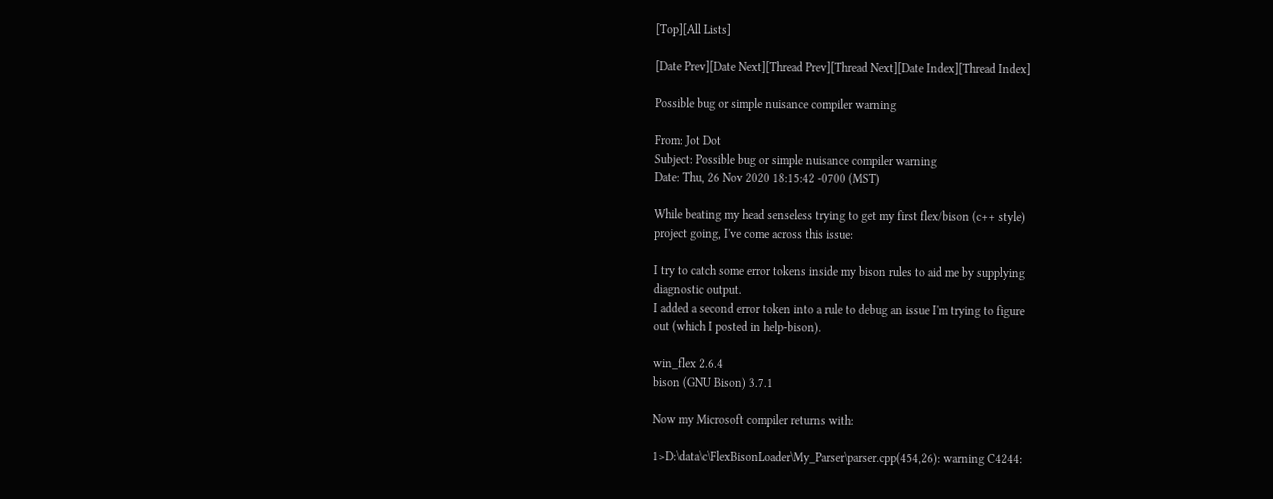[Top][All Lists]

[Date Prev][Date Next][Thread Prev][Thread Next][Date Index][Thread Index]

Possible bug or simple nuisance compiler warning

From: Jot Dot
Subject: Possible bug or simple nuisance compiler warning
Date: Thu, 26 Nov 2020 18:15:42 -0700 (MST)

While beating my head senseless trying to get my first flex/bison (c++ style)
project going, I've come across this issue:

I try to catch some error tokens inside my bison rules to aid me by supplying
diagnostic output.
I added a second error token into a rule to debug an issue I'm trying to figure
out (which I posted in help-bison).

win_flex 2.6.4
bison (GNU Bison) 3.7.1

Now my Microsoft compiler returns with:

1>D:\data\c\FlexBisonLoader\My_Parser\parser.cpp(454,26): warning C4244: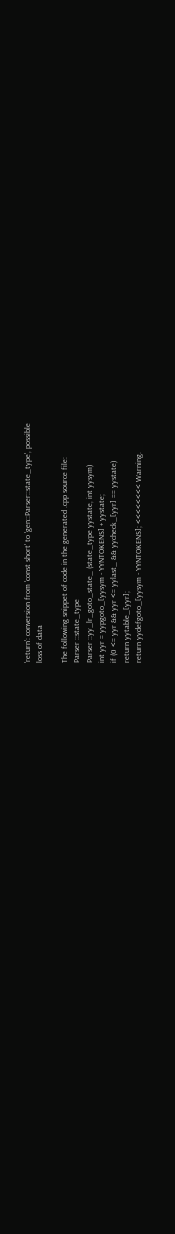'return': conversion from 'const short' to 'gen::Parser::state_type', possible
loss of data

The following snippet of code in the generated .cpp source file:
Parser ::state_type
Parser ::yy_lr_goto_state_ (state_type yystate, int yysym)
int yyr = yypgoto_[yysym - YYNTOKENS] + yystate;
if (0 <= yyr && yyr <= yylast_ && yycheck_[yyr] == yystate)
return yytable_[yyr];
return yydefgoto_[yysym - YYNTOKENS]; <<<<<<<< Warning.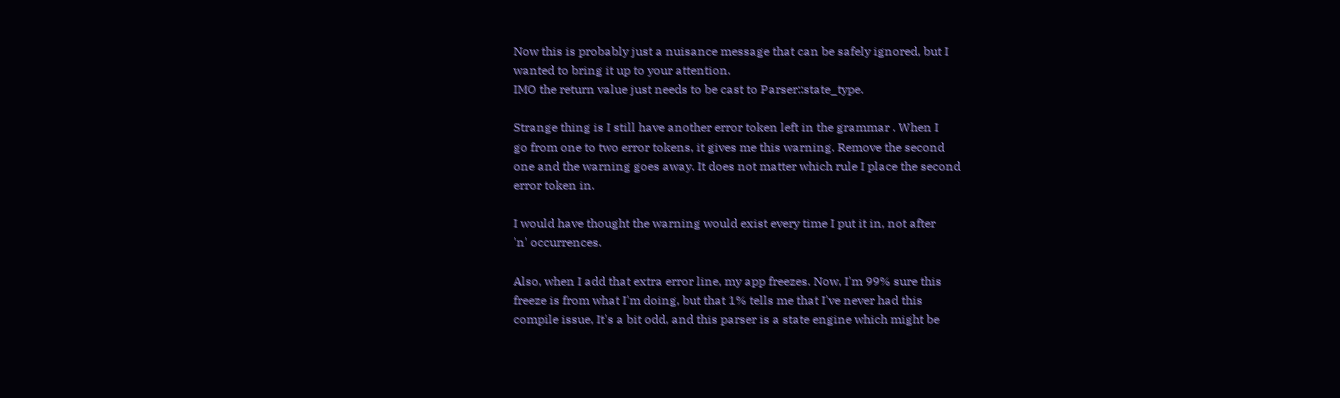Now this is probably just a nuisance message that can be safely ignored, but I
wanted to bring it up to your attention.
IMO the return value just needs to be cast to Parser::state_type.

Strange thing is I still have another error token left in the grammar . When I
go from one to two error tokens, it gives me this warning. Remove the second
one and the warning goes away. It does not matter which rule I place the second
error token in.

I would have thought the warning would exist every time I put it in, not after
'n' occurrences.

Also, when I add that extra error line, my app freezes. Now, I'm 99% sure this
freeze is from what I'm doing, but that 1% tells me that I've never had this
compile issue, It's a bit odd, and this parser is a state engine which might be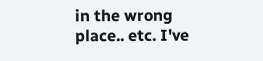in the wrong place.. etc. I've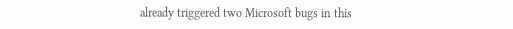already triggered two Microsoft bugs in this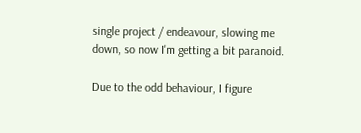single project / endeavour, slowing me down, so now I'm getting a bit paranoid.

Due to the odd behaviour, I figure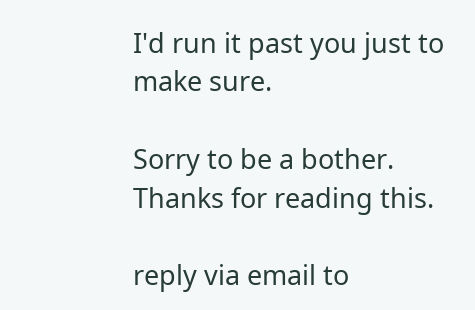I'd run it past you just to make sure.

Sorry to be a bother. Thanks for reading this.

reply via email to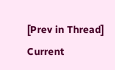[Prev in Thread] Current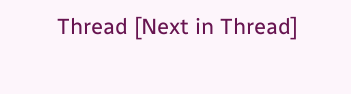Thread [Next in Thread]